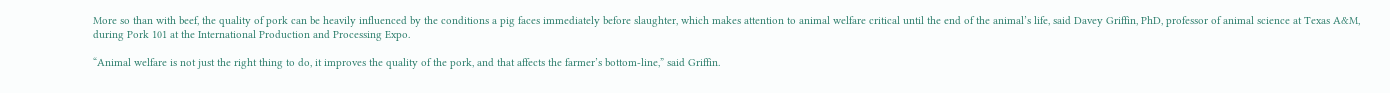More so than with beef, the quality of pork can be heavily influenced by the conditions a pig faces immediately before slaughter, which makes attention to animal welfare critical until the end of the animal’s life, said Davey Griffin, PhD, professor of animal science at Texas A&M, during Pork 101 at the International Production and Processing Expo.

“Animal welfare is not just the right thing to do, it improves the quality of the pork, and that affects the farmer’s bottom-line,” said Griffin.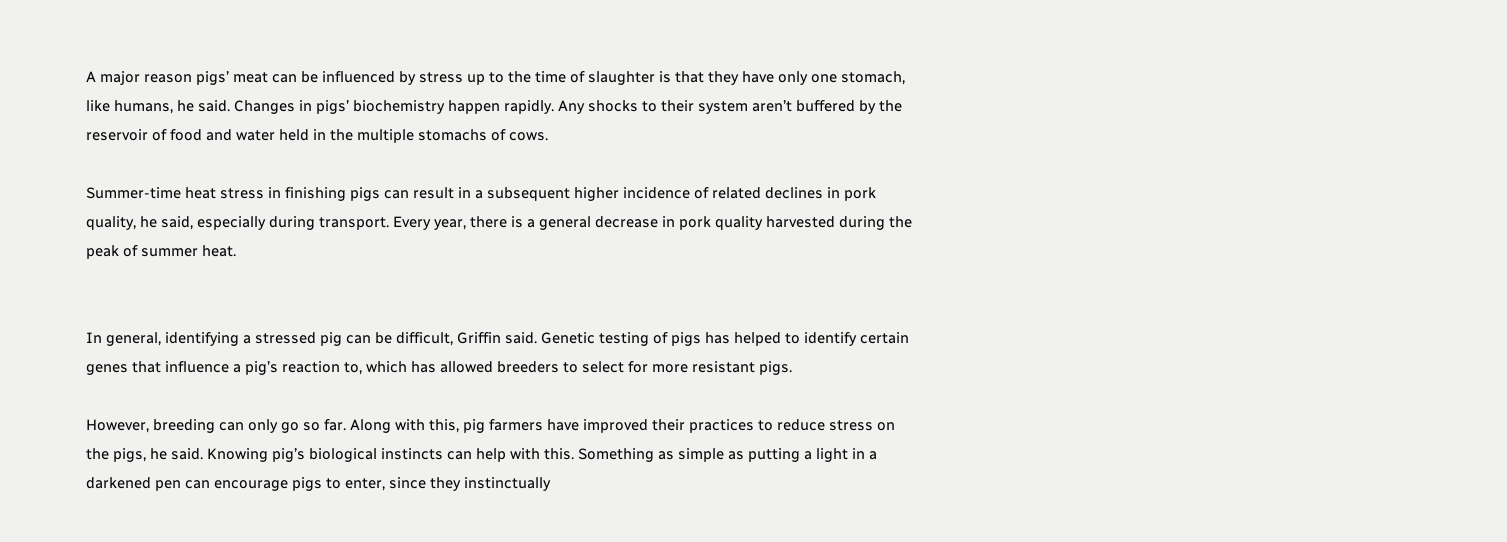A major reason pigs’ meat can be influenced by stress up to the time of slaughter is that they have only one stomach, like humans, he said. Changes in pigs’ biochemistry happen rapidly. Any shocks to their system aren’t buffered by the reservoir of food and water held in the multiple stomachs of cows.

Summer-time heat stress in finishing pigs can result in a subsequent higher incidence of related declines in pork quality, he said, especially during transport. Every year, there is a general decrease in pork quality harvested during the peak of summer heat.


In general, identifying a stressed pig can be difficult, Griffin said. Genetic testing of pigs has helped to identify certain genes that influence a pig’s reaction to, which has allowed breeders to select for more resistant pigs.

However, breeding can only go so far. Along with this, pig farmers have improved their practices to reduce stress on the pigs, he said. Knowing pig’s biological instincts can help with this. Something as simple as putting a light in a darkened pen can encourage pigs to enter, since they instinctually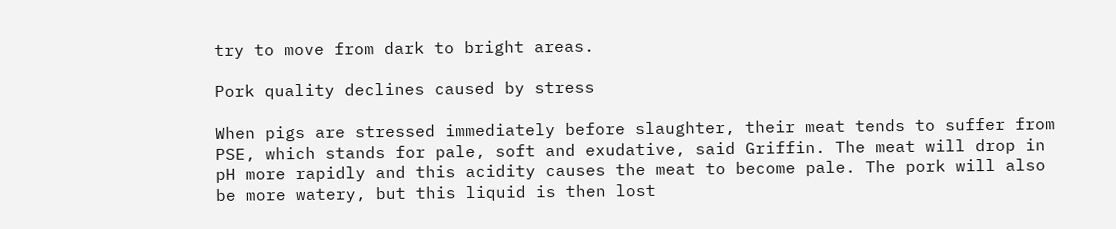try to move from dark to bright areas.

Pork quality declines caused by stress

When pigs are stressed immediately before slaughter, their meat tends to suffer from PSE, which stands for pale, soft and exudative, said Griffin. The meat will drop in pH more rapidly and this acidity causes the meat to become pale. The pork will also be more watery, but this liquid is then lost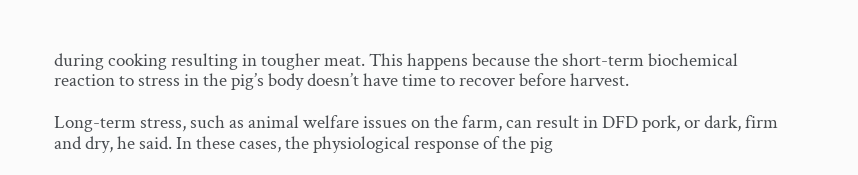during cooking resulting in tougher meat. This happens because the short-term biochemical reaction to stress in the pig’s body doesn’t have time to recover before harvest.

Long-term stress, such as animal welfare issues on the farm, can result in DFD pork, or dark, firm and dry, he said. In these cases, the physiological response of the pig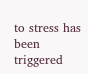to stress has been triggered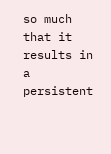so much that it results in a persistent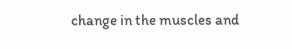change in the muscles and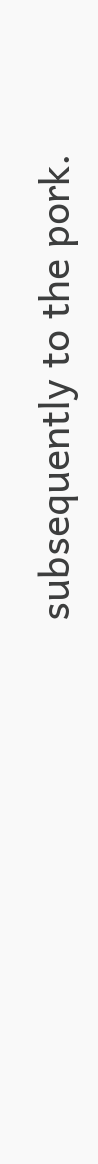subsequently to the pork.